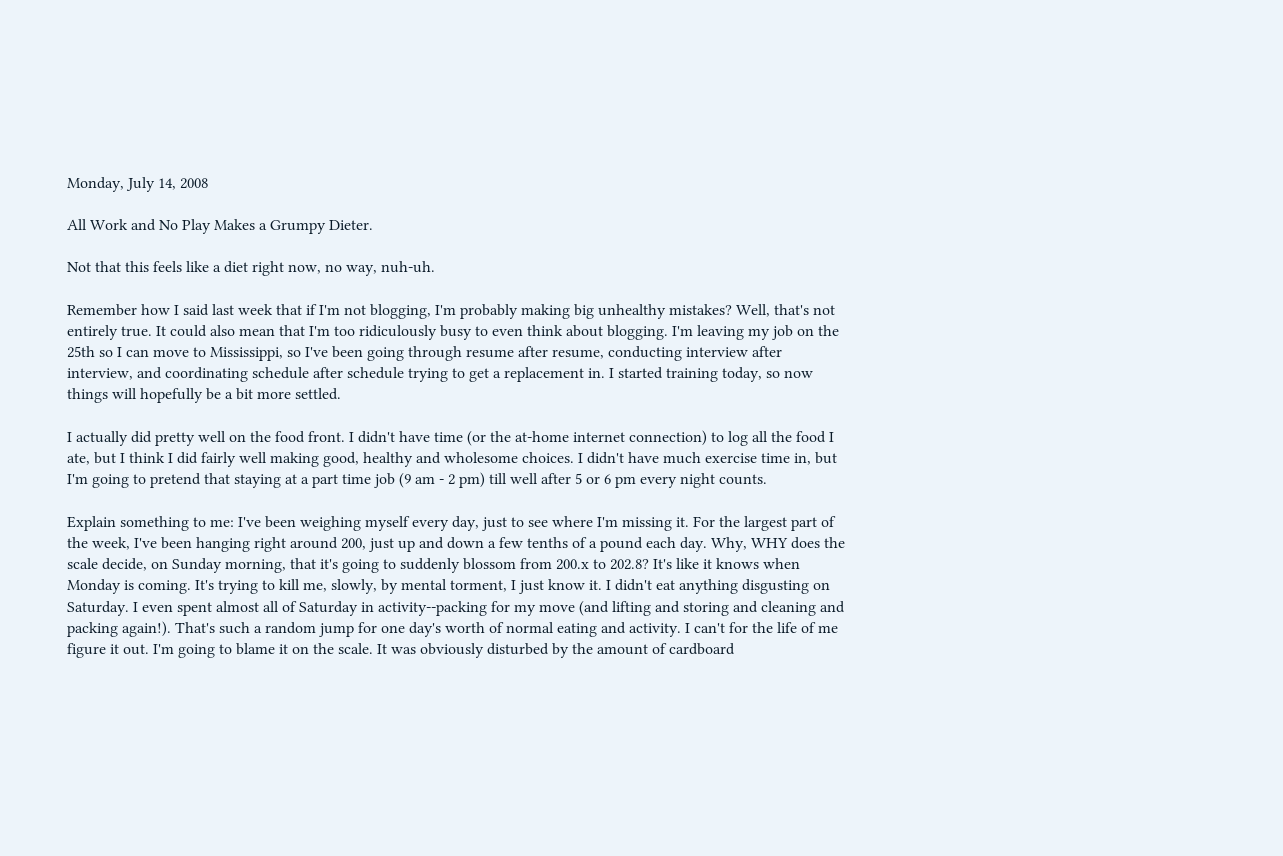Monday, July 14, 2008

All Work and No Play Makes a Grumpy Dieter.

Not that this feels like a diet right now, no way, nuh-uh.

Remember how I said last week that if I'm not blogging, I'm probably making big unhealthy mistakes? Well, that's not entirely true. It could also mean that I'm too ridiculously busy to even think about blogging. I'm leaving my job on the 25th so I can move to Mississippi, so I've been going through resume after resume, conducting interview after interview, and coordinating schedule after schedule trying to get a replacement in. I started training today, so now things will hopefully be a bit more settled.

I actually did pretty well on the food front. I didn't have time (or the at-home internet connection) to log all the food I ate, but I think I did fairly well making good, healthy and wholesome choices. I didn't have much exercise time in, but I'm going to pretend that staying at a part time job (9 am - 2 pm) till well after 5 or 6 pm every night counts.

Explain something to me: I've been weighing myself every day, just to see where I'm missing it. For the largest part of the week, I've been hanging right around 200, just up and down a few tenths of a pound each day. Why, WHY does the scale decide, on Sunday morning, that it's going to suddenly blossom from 200.x to 202.8? It's like it knows when Monday is coming. It's trying to kill me, slowly, by mental torment, I just know it. I didn't eat anything disgusting on Saturday. I even spent almost all of Saturday in activity--packing for my move (and lifting and storing and cleaning and packing again!). That's such a random jump for one day's worth of normal eating and activity. I can't for the life of me figure it out. I'm going to blame it on the scale. It was obviously disturbed by the amount of cardboard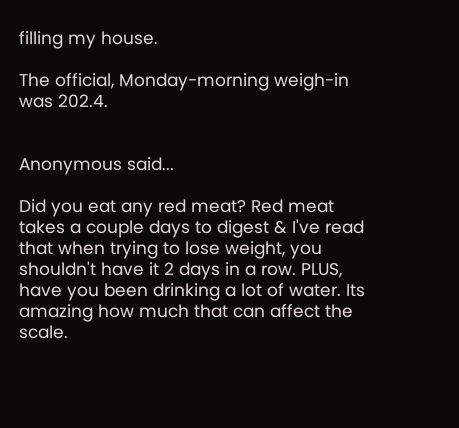filling my house.

The official, Monday-morning weigh-in was 202.4.


Anonymous said...

Did you eat any red meat? Red meat takes a couple days to digest & I've read that when trying to lose weight, you shouldn't have it 2 days in a row. PLUS, have you been drinking a lot of water. Its amazing how much that can affect the scale.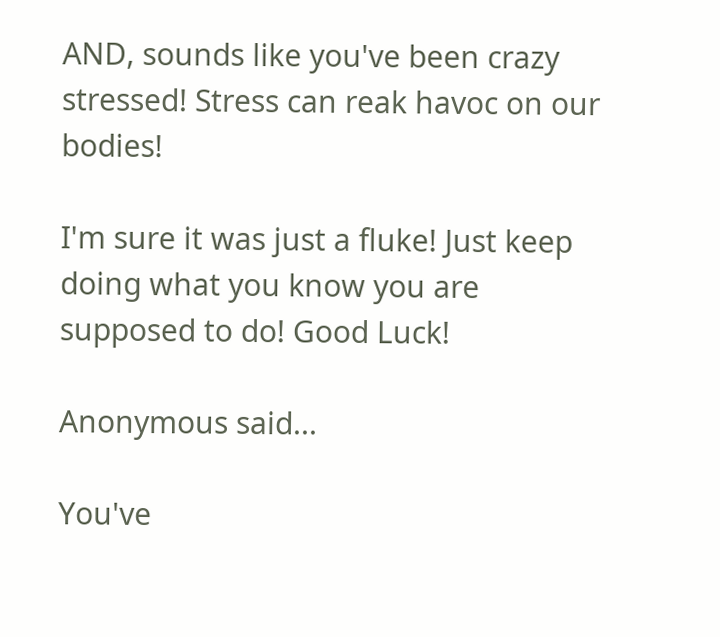AND, sounds like you've been crazy stressed! Stress can reak havoc on our bodies!

I'm sure it was just a fluke! Just keep doing what you know you are supposed to do! Good Luck!

Anonymous said...

You've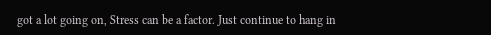got a lot going on, Stress can be a factor. Just continue to hang in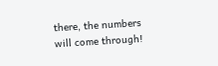there, the numbers will come through!